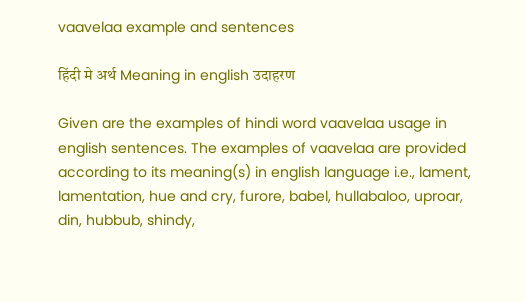vaavelaa example and sentences

हिंदी मे अर्थ Meaning in english उदाहरण

Given are the examples of hindi word vaavelaa usage in english sentences. The examples of vaavelaa are provided according to its meaning(s) in english language i.e., lament, lamentation, hue and cry, furore, babel, hullabaloo, uproar, din, hubbub, shindy,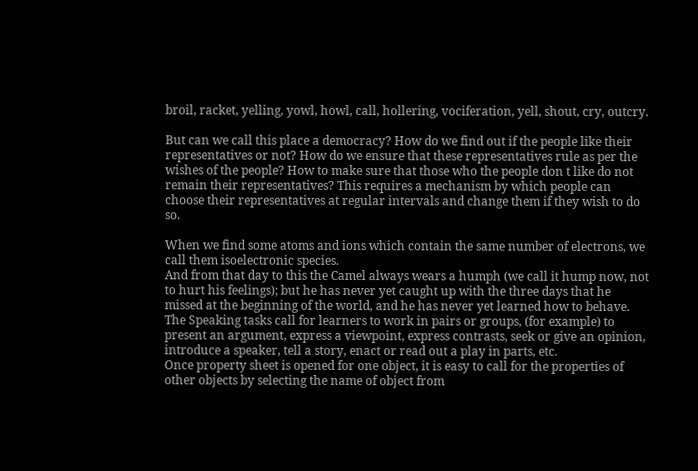broil, racket, yelling, yowl, howl, call, hollering, vociferation, yell, shout, cry, outcry.

But can we call this place a democracy? How do we find out if the people like their representatives or not? How do we ensure that these representatives rule as per the wishes of the people? How to make sure that those who the people don t like do not remain their representatives? This requires a mechanism by which people can choose their representatives at regular intervals and change them if they wish to do so.

When we find some atoms and ions which contain the same number of electrons, we call them isoelectronic species.
And from that day to this the Camel always wears a humph (we call it hump now, not to hurt his feelings); but he has never yet caught up with the three days that he missed at the beginning of the world, and he has never yet learned how to behave.
The Speaking tasks call for learners to work in pairs or groups, (for example) to present an argument, express a viewpoint, express contrasts, seek or give an opinion, introduce a speaker, tell a story, enact or read out a play in parts, etc.
Once property sheet is opened for one object, it is easy to call for the properties of other objects by selecting the name of object from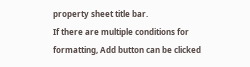property sheet title bar.
If there are multiple conditions for formatting, Add button can be clicked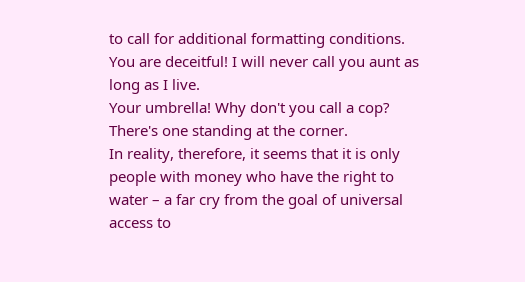to call for additional formatting conditions.
You are deceitful! I will never call you aunt as long as I live.
Your umbrella! Why don't you call a cop? There's one standing at the corner.
In reality, therefore, it seems that it is only people with money who have the right to water – a far cry from the goal of universal access to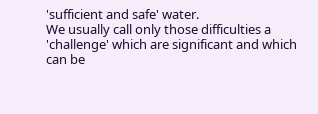'sufficient and safe' water.
We usually call only those difficulties a 'challenge' which are significant and which can be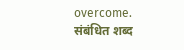overcome.
संबंधित शब्द